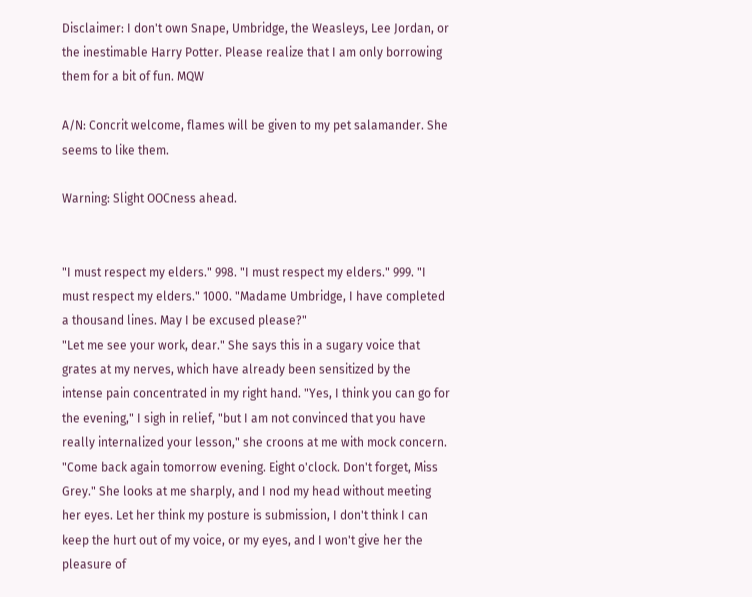Disclaimer: I don't own Snape, Umbridge, the Weasleys, Lee Jordan, or the inestimable Harry Potter. Please realize that I am only borrowing them for a bit of fun. MQW

A/N: Concrit welcome, flames will be given to my pet salamander. She seems to like them.

Warning: Slight OOCness ahead.


"I must respect my elders." 998. "I must respect my elders." 999. "I must respect my elders." 1000. "Madame Umbridge, I have completed a thousand lines. May I be excused please?"
"Let me see your work, dear." She says this in a sugary voice that grates at my nerves, which have already been sensitized by the intense pain concentrated in my right hand. "Yes, I think you can go for the evening," I sigh in relief, "but I am not convinced that you have really internalized your lesson," she croons at me with mock concern. "Come back again tomorrow evening. Eight o'clock. Don't forget, Miss Grey." She looks at me sharply, and I nod my head without meeting her eyes. Let her think my posture is submission, I don't think I can keep the hurt out of my voice, or my eyes, and I won't give her the pleasure of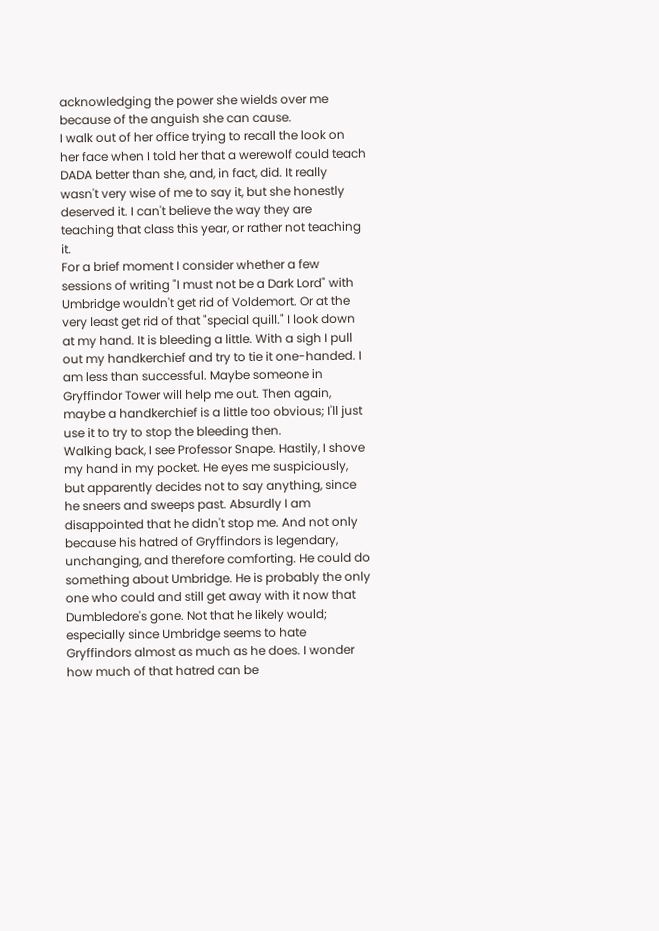acknowledging the power she wields over me because of the anguish she can cause.
I walk out of her office trying to recall the look on her face when I told her that a werewolf could teach DADA better than she, and, in fact, did. It really wasn't very wise of me to say it, but she honestly deserved it. I can't believe the way they are teaching that class this year, or rather not teaching it.
For a brief moment I consider whether a few sessions of writing "I must not be a Dark Lord" with Umbridge wouldn't get rid of Voldemort. Or at the very least get rid of that "special quill." I look down at my hand. It is bleeding a little. With a sigh I pull out my handkerchief and try to tie it one-handed. I am less than successful. Maybe someone in Gryffindor Tower will help me out. Then again, maybe a handkerchief is a little too obvious; I'll just use it to try to stop the bleeding then.
Walking back, I see Professor Snape. Hastily, I shove my hand in my pocket. He eyes me suspiciously, but apparently decides not to say anything, since he sneers and sweeps past. Absurdly I am disappointed that he didn't stop me. And not only because his hatred of Gryffindors is legendary, unchanging, and therefore comforting. He could do something about Umbridge. He is probably the only one who could and still get away with it now that Dumbledore's gone. Not that he likely would; especially since Umbridge seems to hate Gryffindors almost as much as he does. I wonder how much of that hatred can be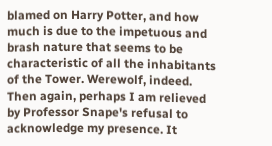blamed on Harry Potter, and how much is due to the impetuous and brash nature that seems to be characteristic of all the inhabitants of the Tower. Werewolf, indeed. Then again, perhaps I am relieved by Professor Snape's refusal to acknowledge my presence. It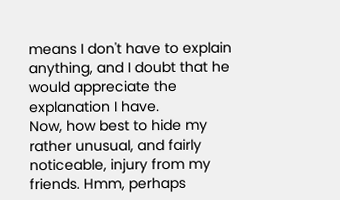means I don't have to explain anything, and I doubt that he would appreciate the explanation I have.
Now, how best to hide my rather unusual, and fairly noticeable, injury from my friends. Hmm, perhaps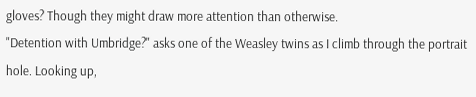gloves? Though they might draw more attention than otherwise.
"Detention with Umbridge?" asks one of the Weasley twins as I climb through the portrait hole. Looking up,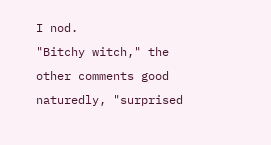I nod.
"Bitchy witch," the other comments good naturedly, "surprised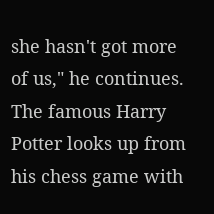she hasn't got more of us," he continues. The famous Harry Potter looks up from his chess game with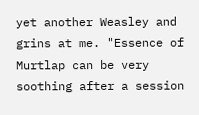yet another Weasley and grins at me. "Essence of Murtlap can be very soothing after a session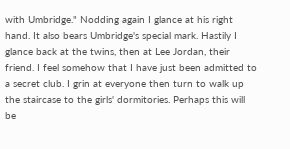with Umbridge." Nodding again I glance at his right hand. It also bears Umbridge's special mark. Hastily I glance back at the twins, then at Lee Jordan, their friend. I feel somehow that I have just been admitted to a secret club. I grin at everyone then turn to walk up the staircase to the girls' dormitories. Perhaps this will be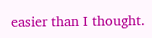easier than I thought.